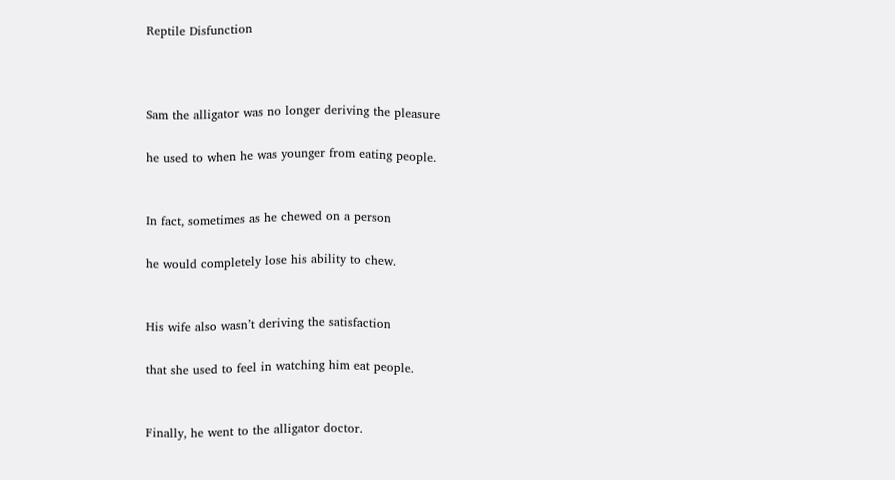Reptile Disfunction



Sam the alligator was no longer deriving the pleasure

he used to when he was younger from eating people.


In fact, sometimes as he chewed on a person

he would completely lose his ability to chew.


His wife also wasn’t deriving the satisfaction

that she used to feel in watching him eat people.


Finally, he went to the alligator doctor.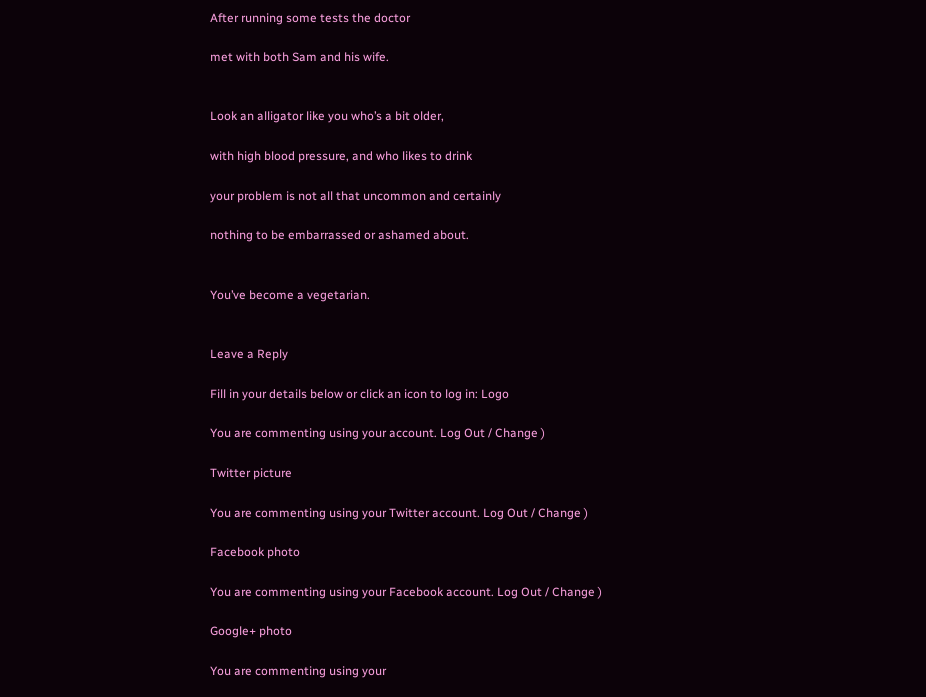After running some tests the doctor

met with both Sam and his wife.


Look an alligator like you who’s a bit older,

with high blood pressure, and who likes to drink

your problem is not all that uncommon and certainly

nothing to be embarrassed or ashamed about.


You’ve become a vegetarian.


Leave a Reply

Fill in your details below or click an icon to log in: Logo

You are commenting using your account. Log Out / Change )

Twitter picture

You are commenting using your Twitter account. Log Out / Change )

Facebook photo

You are commenting using your Facebook account. Log Out / Change )

Google+ photo

You are commenting using your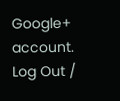Google+ account. Log Out /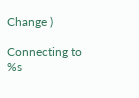Change )

Connecting to %s